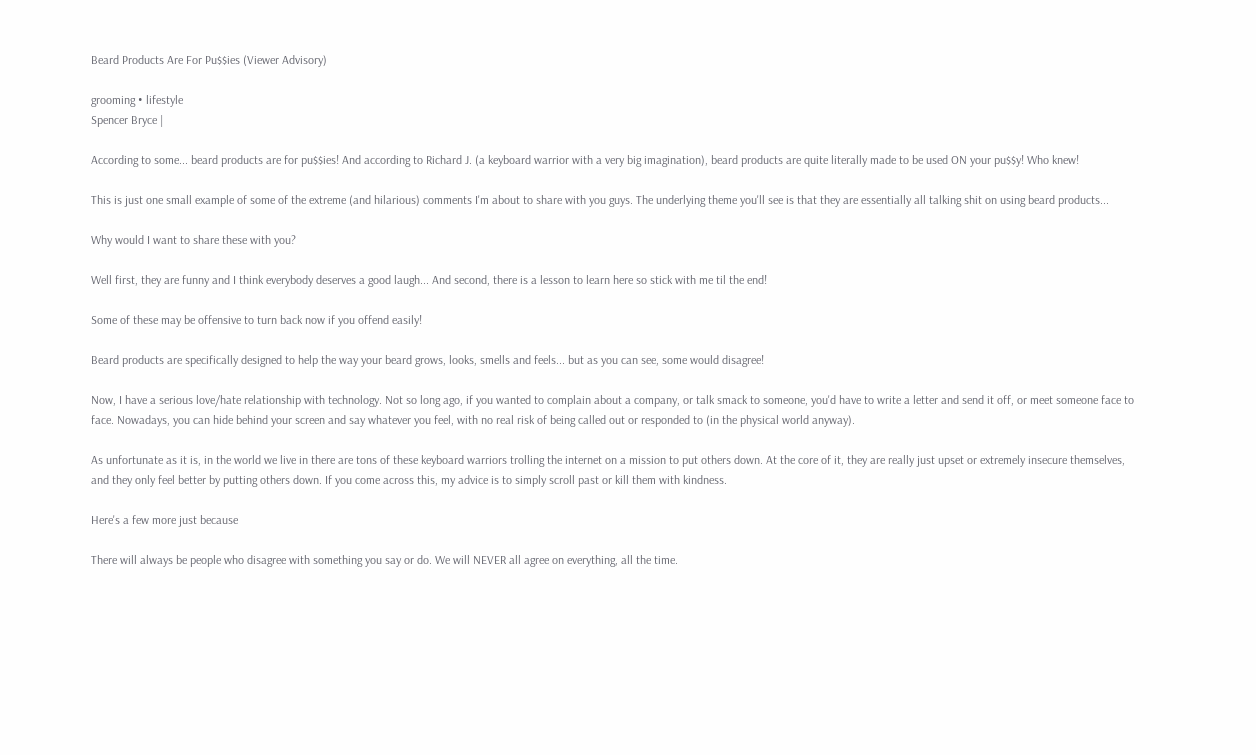Beard Products Are For Pu$$ies (Viewer Advisory)

grooming • lifestyle
Spencer Bryce |

According to some... beard products are for pu$$ies! And according to Richard J. (a keyboard warrior with a very big imagination), beard products are quite literally made to be used ON your pu$$y! Who knew!

This is just one small example of some of the extreme (and hilarious) comments I'm about to share with you guys. The underlying theme you'll see is that they are essentially all talking shit on using beard products...

Why would I want to share these with you?

Well first, they are funny and I think everybody deserves a good laugh... And second, there is a lesson to learn here so stick with me til the end!

Some of these may be offensive to turn back now if you offend easily!

Beard products are specifically designed to help the way your beard grows, looks, smells and feels... but as you can see, some would disagree!

Now, I have a serious love/hate relationship with technology. Not so long ago, if you wanted to complain about a company, or talk smack to someone, you'd have to write a letter and send it off, or meet someone face to face. Nowadays, you can hide behind your screen and say whatever you feel, with no real risk of being called out or responded to (in the physical world anyway).

As unfortunate as it is, in the world we live in there are tons of these keyboard warriors trolling the internet on a mission to put others down. At the core of it, they are really just upset or extremely insecure themselves, and they only feel better by putting others down. If you come across this, my advice is to simply scroll past or kill them with kindness.

Here's a few more just because

There will always be people who disagree with something you say or do. We will NEVER all agree on everything, all the time.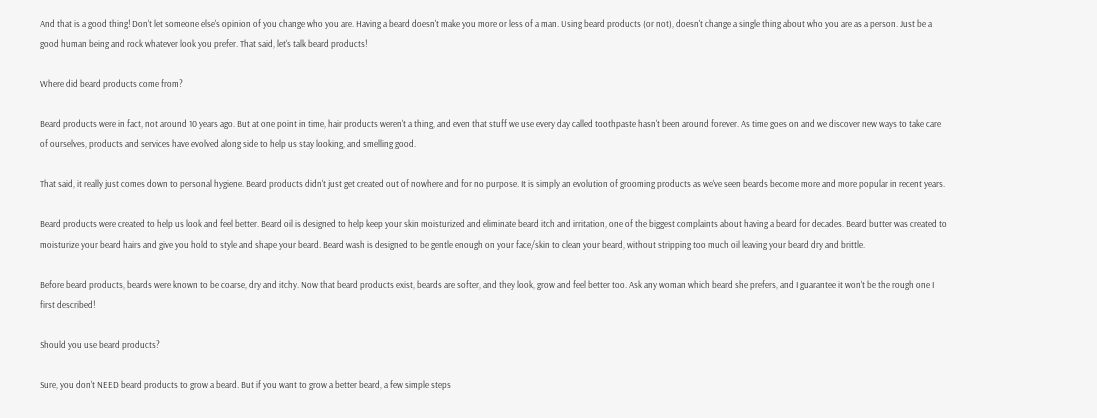And that is a good thing! Don't let someone else's opinion of you change who you are. Having a beard doesn't make you more or less of a man. Using beard products (or not), doesn't change a single thing about who you are as a person. Just be a good human being and rock whatever look you prefer. That said, let's talk beard products!

Where did beard products come from?

Beard products were in fact, not around 10 years ago. But at one point in time, hair products weren't a thing, and even that stuff we use every day called toothpaste hasn't been around forever. As time goes on and we discover new ways to take care of ourselves, products and services have evolved along side to help us stay looking, and smelling good.

That said, it really just comes down to personal hygiene. Beard products didn't just get created out of nowhere and for no purpose. It is simply an evolution of grooming products as we've seen beards become more and more popular in recent years.

Beard products were created to help us look and feel better. Beard oil is designed to help keep your skin moisturized and eliminate beard itch and irritation, one of the biggest complaints about having a beard for decades. Beard butter was created to moisturize your beard hairs and give you hold to style and shape your beard. Beard wash is designed to be gentle enough on your face/skin to clean your beard, without stripping too much oil leaving your beard dry and brittle.

Before beard products, beards were known to be coarse, dry and itchy. Now that beard products exist, beards are softer, and they look, grow and feel better too. Ask any woman which beard she prefers, and I guarantee it won't be the rough one I first described!

Should you use beard products?

Sure, you don't NEED beard products to grow a beard. But if you want to grow a better beard, a few simple steps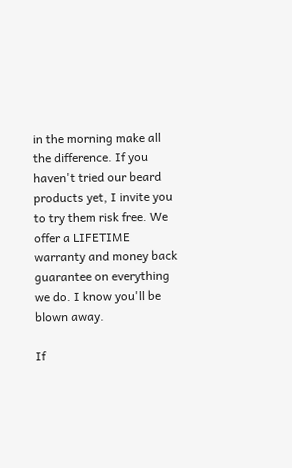in the morning make all the difference. If you haven't tried our beard products yet, I invite you to try them risk free. We offer a LIFETIME warranty and money back guarantee on everything we do. I know you'll be blown away.

If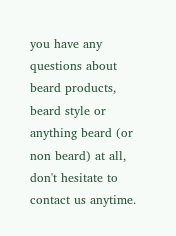you have any questions about beard products, beard style or anything beard (or non beard) at all, don't hesitate to contact us anytime.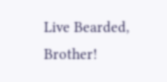Live Bearded, Brother!